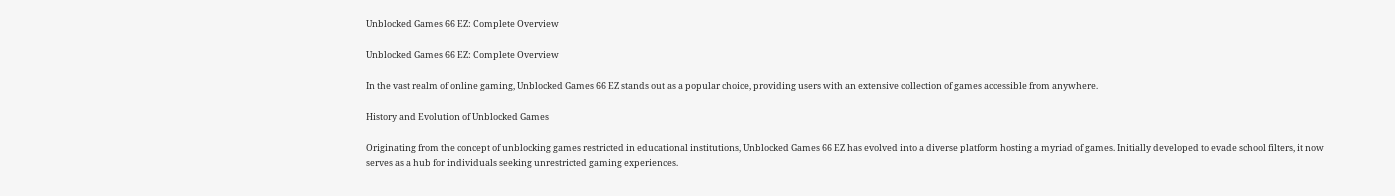Unblocked Games 66 EZ: Complete Overview

Unblocked Games 66 EZ: Complete Overview

In the vast realm of online gaming, Unblocked Games 66 EZ stands out as a popular choice, providing users with an extensive collection of games accessible from anywhere.

History and Evolution of Unblocked Games

Originating from the concept of unblocking games restricted in educational institutions, Unblocked Games 66 EZ has evolved into a diverse platform hosting a myriad of games. Initially developed to evade school filters, it now serves as a hub for individuals seeking unrestricted gaming experiences.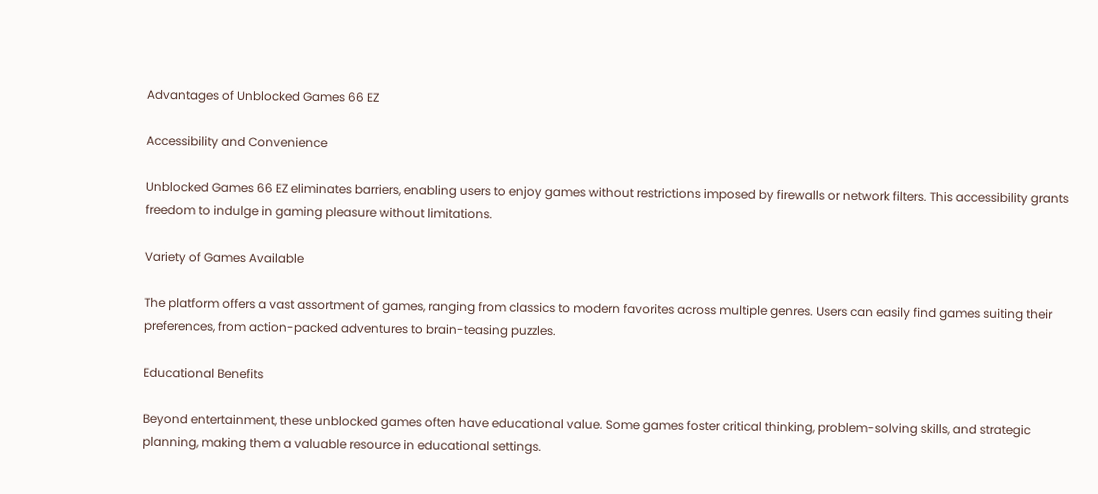Advantages of Unblocked Games 66 EZ

Accessibility and Convenience

Unblocked Games 66 EZ eliminates barriers, enabling users to enjoy games without restrictions imposed by firewalls or network filters. This accessibility grants freedom to indulge in gaming pleasure without limitations.

Variety of Games Available

The platform offers a vast assortment of games, ranging from classics to modern favorites across multiple genres. Users can easily find games suiting their preferences, from action-packed adventures to brain-teasing puzzles.

Educational Benefits

Beyond entertainment, these unblocked games often have educational value. Some games foster critical thinking, problem-solving skills, and strategic planning, making them a valuable resource in educational settings.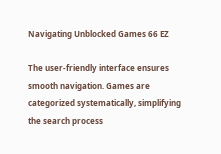Navigating Unblocked Games 66 EZ

The user-friendly interface ensures smooth navigation. Games are categorized systematically, simplifying the search process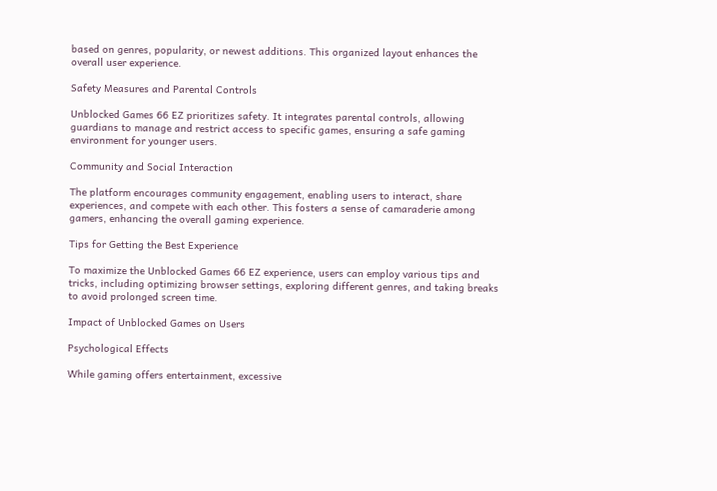based on genres, popularity, or newest additions. This organized layout enhances the overall user experience.

Safety Measures and Parental Controls

Unblocked Games 66 EZ prioritizes safety. It integrates parental controls, allowing guardians to manage and restrict access to specific games, ensuring a safe gaming environment for younger users.

Community and Social Interaction

The platform encourages community engagement, enabling users to interact, share experiences, and compete with each other. This fosters a sense of camaraderie among gamers, enhancing the overall gaming experience.

Tips for Getting the Best Experience

To maximize the Unblocked Games 66 EZ experience, users can employ various tips and tricks, including optimizing browser settings, exploring different genres, and taking breaks to avoid prolonged screen time.

Impact of Unblocked Games on Users

Psychological Effects

While gaming offers entertainment, excessive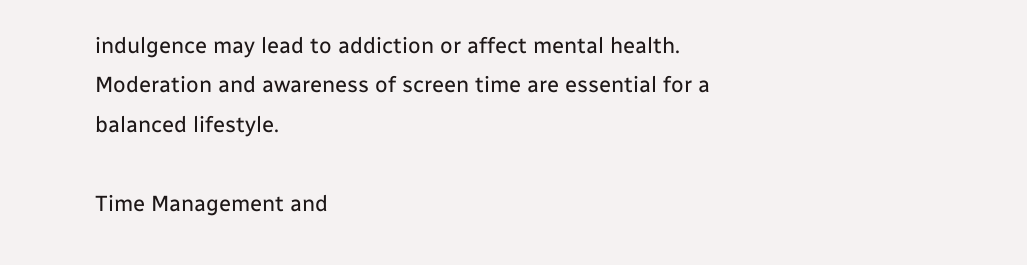indulgence may lead to addiction or affect mental health. Moderation and awareness of screen time are essential for a balanced lifestyle.

Time Management and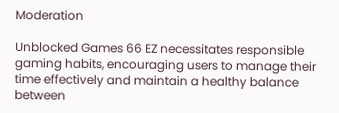Moderation

Unblocked Games 66 EZ necessitates responsible gaming habits, encouraging users to manage their time effectively and maintain a healthy balance between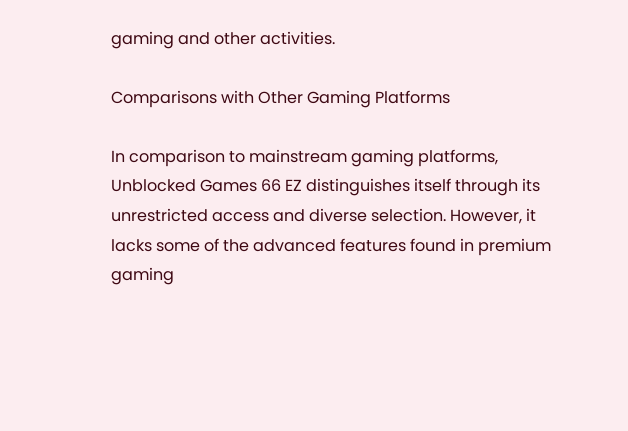gaming and other activities.

Comparisons with Other Gaming Platforms

In comparison to mainstream gaming platforms, Unblocked Games 66 EZ distinguishes itself through its unrestricted access and diverse selection. However, it lacks some of the advanced features found in premium gaming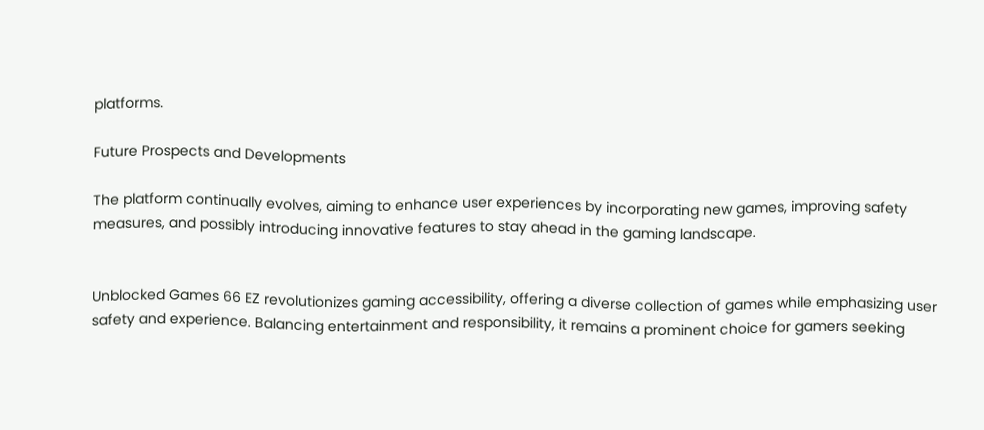platforms.

Future Prospects and Developments

The platform continually evolves, aiming to enhance user experiences by incorporating new games, improving safety measures, and possibly introducing innovative features to stay ahead in the gaming landscape.


Unblocked Games 66 EZ revolutionizes gaming accessibility, offering a diverse collection of games while emphasizing user safety and experience. Balancing entertainment and responsibility, it remains a prominent choice for gamers seeking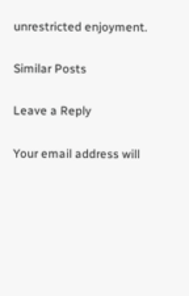unrestricted enjoyment.

Similar Posts

Leave a Reply

Your email address will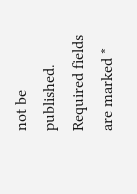not be published. Required fields are marked *